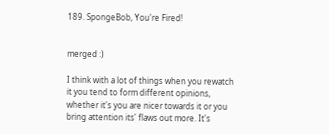189. SpongeBob, You're Fired!


merged :)

I think with a lot of things when you rewatch it you tend to form different opinions, whether it's you are nicer towards it or you bring attention its' flaws out more. It's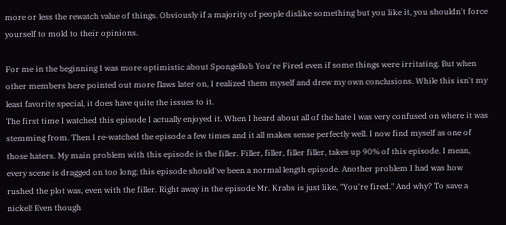more or less the rewatch value of things. Obviously if a majority of people dislike something but you like it, you shouldn't force yourself to mold to their opinions.

For me in the beginning I was more optimistic about SpongeBob You're Fired even if some things were irritating. But when other members here pointed out more flaws later on, I realized them myself and drew my own conclusions. While this isn't my least favorite special, it does have quite the issues to it.
The first time I watched this episode I actually enjoyed it. When I heard about all of the hate I was very confused on where it was stemming from. Then I re-watched the episode a few times and it all makes sense perfectly well. I now find myself as one of those haters. My main problem with this episode is the filler. Filler, filler, filler filler, takes up 90% of this episode. I mean, every scene is dragged on too long; this episode should've been a normal length episode. Another problem I had was how rushed the plot was, even with the filler. Right away in the episode Mr. Krabs is just like, "You're fired." And why? To save a nickel! Even though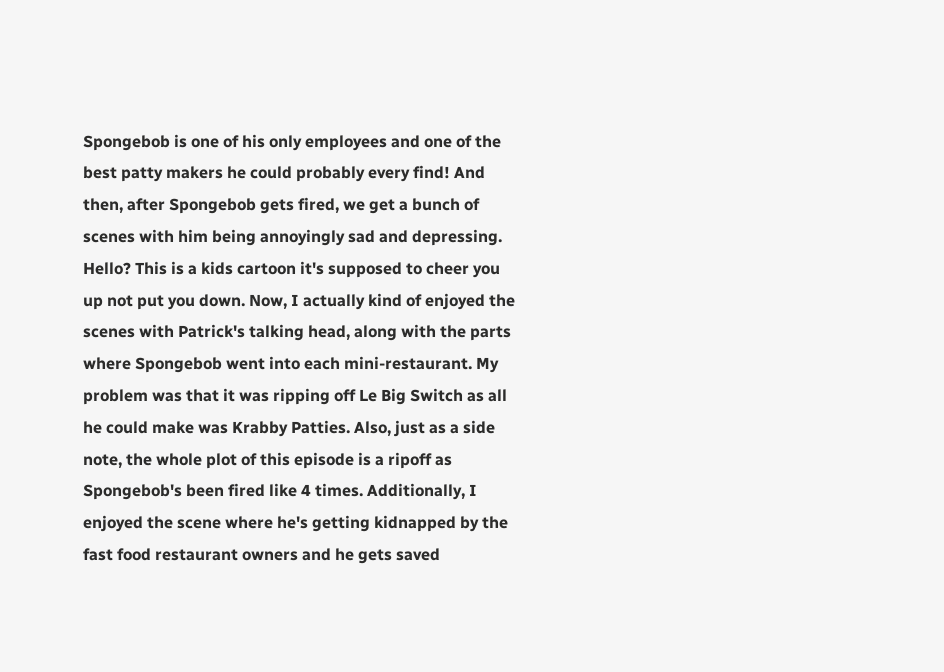Spongebob is one of his only employees and one of the best patty makers he could probably every find! And then, after Spongebob gets fired, we get a bunch of scenes with him being annoyingly sad and depressing. Hello? This is a kids cartoon it's supposed to cheer you up not put you down. Now, I actually kind of enjoyed the scenes with Patrick's talking head, along with the parts where Spongebob went into each mini-restaurant. My problem was that it was ripping off Le Big Switch as all he could make was Krabby Patties. Also, just as a side note, the whole plot of this episode is a ripoff as Spongebob's been fired like 4 times. Additionally, I enjoyed the scene where he's getting kidnapped by the fast food restaurant owners and he gets saved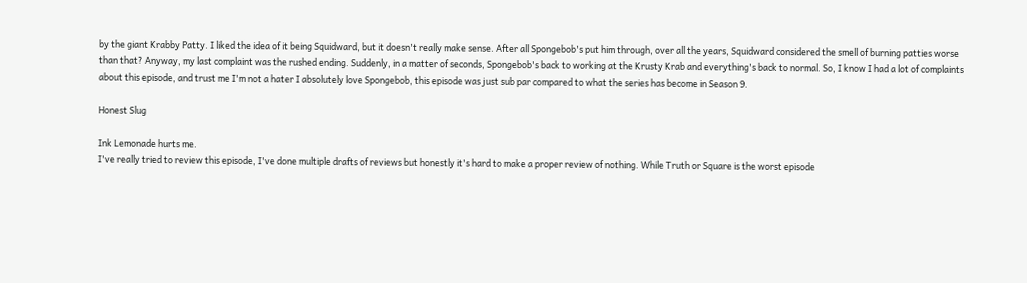by the giant Krabby Patty. I liked the idea of it being Squidward, but it doesn't really make sense. After all Spongebob's put him through, over all the years, Squidward considered the smell of burning patties worse than that? Anyway, my last complaint was the rushed ending. Suddenly, in a matter of seconds, Spongebob's back to working at the Krusty Krab and everything's back to normal. So, I know I had a lot of complaints about this episode, and trust me I'm not a hater I absolutely love Spongebob, this episode was just sub par compared to what the series has become in Season 9.

Honest Slug

Ink Lemonade hurts me.
I've really tried to review this episode, I've done multiple drafts of reviews but honestly it's hard to make a proper review of nothing. While Truth or Square is the worst episode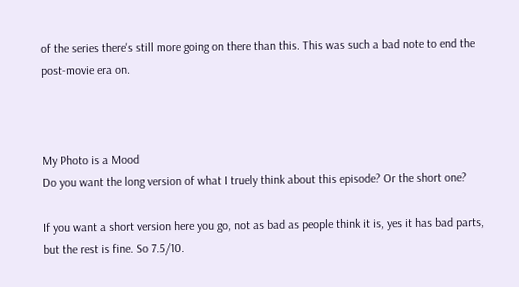of the series there's still more going on there than this. This was such a bad note to end the post-movie era on.



My Photo is a Mood
Do you want the long version of what I truely think about this episode? Or the short one?

If you want a short version here you go, not as bad as people think it is, yes it has bad parts, but the rest is fine. So 7.5/10.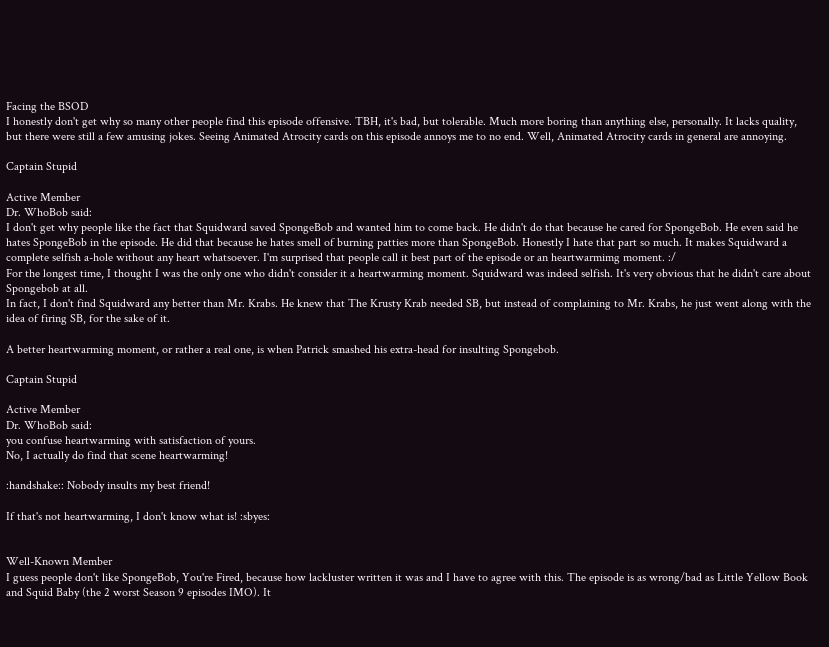Facing the BSOD
I honestly don't get why so many other people find this episode offensive. TBH, it's bad, but tolerable. Much more boring than anything else, personally. It lacks quality, but there were still a few amusing jokes. Seeing Animated Atrocity cards on this episode annoys me to no end. Well, Animated Atrocity cards in general are annoying.

Captain Stupid

Active Member
Dr. WhoBob said:
I don't get why people like the fact that Squidward saved SpongeBob and wanted him to come back. He didn't do that because he cared for SpongeBob. He even said he hates SpongeBob in the episode. He did that because he hates smell of burning patties more than SpongeBob. Honestly I hate that part so much. It makes Squidward a complete selfish a-hole without any heart whatsoever. I'm surprised that people call it best part of the episode or an heartwarmimg moment. :/
For the longest time, I thought I was the only one who didn't consider it a heartwarming moment. Squidward was indeed selfish. It's very obvious that he didn't care about Spongebob at all.
In fact, I don't find Squidward any better than Mr. Krabs. He knew that The Krusty Krab needed SB, but instead of complaining to Mr. Krabs, he just went along with the idea of firing SB, for the sake of it.

A better heartwarming moment, or rather a real one, is when Patrick smashed his extra-head for insulting Spongebob.

Captain Stupid

Active Member
Dr. WhoBob said:
you confuse heartwarming with satisfaction of yours.
No, I actually do find that scene heartwarming!

:handshake:: Nobody insults my best friend!

If that's not heartwarming, I don't know what is! :sbyes:


Well-Known Member
I guess people don't like SpongeBob, You're Fired, because how lackluster written it was and I have to agree with this. The episode is as wrong/bad as Little Yellow Book and Squid Baby (the 2 worst Season 9 episodes IMO). It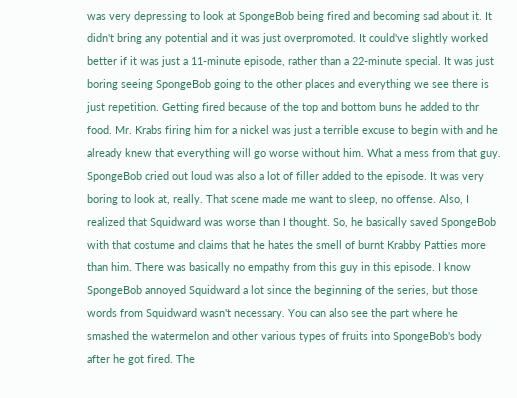was very depressing to look at SpongeBob being fired and becoming sad about it. It didn't bring any potential and it was just overpromoted. It could've slightly worked better if it was just a 11-minute episode, rather than a 22-minute special. It was just boring seeing SpongeBob going to the other places and everything we see there is just repetition. Getting fired because of the top and bottom buns he added to thr food. Mr. Krabs firing him for a nickel was just a terrible excuse to begin with and he already knew that everything will go worse without him. What a mess from that guy. SpongeBob cried out loud was also a lot of filler added to the episode. It was very boring to look at, really. That scene made me want to sleep, no offense. Also, I realized that Squidward was worse than I thought. So, he basically saved SpongeBob with that costume and claims that he hates the smell of burnt Krabby Patties more than him. There was basically no empathy from this guy in this episode. I know SpongeBob annoyed Squidward a lot since the beginning of the series, but those words from Squidward wasn't necessary. You can also see the part where he smashed the watermelon and other various types of fruits into SpongeBob's body after he got fired. The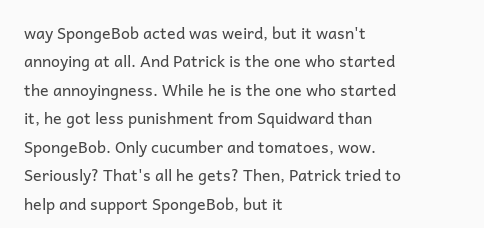way SpongeBob acted was weird, but it wasn't annoying at all. And Patrick is the one who started the annoyingness. While he is the one who started it, he got less punishment from Squidward than SpongeBob. Only cucumber and tomatoes, wow. Seriously? That's all he gets? Then, Patrick tried to help and support SpongeBob, but it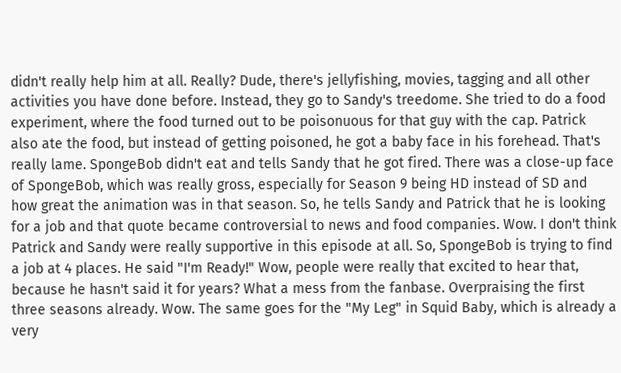didn't really help him at all. Really? Dude, there's jellyfishing, movies, tagging and all other activities you have done before. Instead, they go to Sandy's treedome. She tried to do a food experiment, where the food turned out to be poisonuous for that guy with the cap. Patrick also ate the food, but instead of getting poisoned, he got a baby face in his forehead. That's really lame. SpongeBob didn't eat and tells Sandy that he got fired. There was a close-up face of SpongeBob, which was really gross, especially for Season 9 being HD instead of SD and how great the animation was in that season. So, he tells Sandy and Patrick that he is looking for a job and that quote became controversial to news and food companies. Wow. I don't think Patrick and Sandy were really supportive in this episode at all. So, SpongeBob is trying to find a job at 4 places. He said "I'm Ready!" Wow, people were really that excited to hear that, because he hasn't said it for years? What a mess from the fanbase. Overpraising the first three seasons already. Wow. The same goes for the "My Leg" in Squid Baby, which is already a very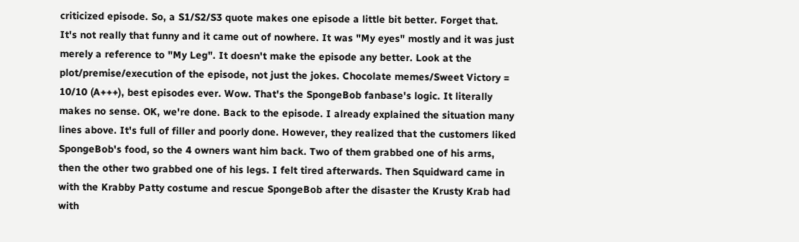criticized episode. So, a S1/S2/S3 quote makes one episode a little bit better. Forget that. It's not really that funny and it came out of nowhere. It was "My eyes" mostly and it was just merely a reference to "My Leg". It doesn't make the episode any better. Look at the plot/premise/execution of the episode, not just the jokes. Chocolate memes/Sweet Victory = 10/10 (A+++), best episodes ever. Wow. That's the SpongeBob fanbase's logic. It literally makes no sense. OK, we're done. Back to the episode. I already explained the situation many lines above. It's full of filler and poorly done. However, they realized that the customers liked SpongeBob's food, so the 4 owners want him back. Two of them grabbed one of his arms, then the other two grabbed one of his legs. I felt tired afterwards. Then Squidward came in with the Krabby Patty costume and rescue SpongeBob after the disaster the Krusty Krab had with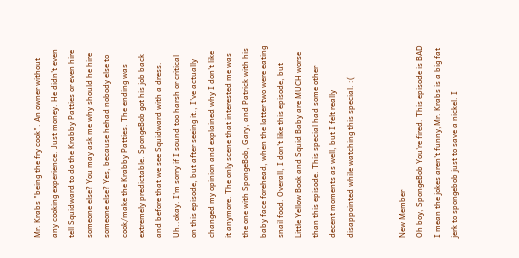Mr. Krabs "being the fry cook". An owner without any cooking experience. Just money. He didn't even tell Squidward to do the Krabby Patties or even hire someone else? You may ask me why should he hire someone else? Yes, because hehad nobody else to cook/make the Krabby Patties. The ending was extremely predictable. SpongeBob got his job back and before that we see Squidward with a dress. Uh..okay. I'm sorry if I sound too harsh or critical on this episode, but after seeing it., I've actually changed my opinion and explained why I don't like it anymore. The only scene that interested me was the one with SpongeBob, Gary, and Patrick with his baby face forehead, when the latter two were eating snail food. Overall, I don't like this episode, but Little Yellow Book and Squid Baby are MUCH worse than this episode. This special had some other decent moments as well, but I felt really disappointed while watching this special. :(


New Member
Oh boy, SpongeBob You're fired. This episode is BAD I mean the jokes aren't funny,Mr. Krabs is a big fat jerk to spongebob just to save a nickel. I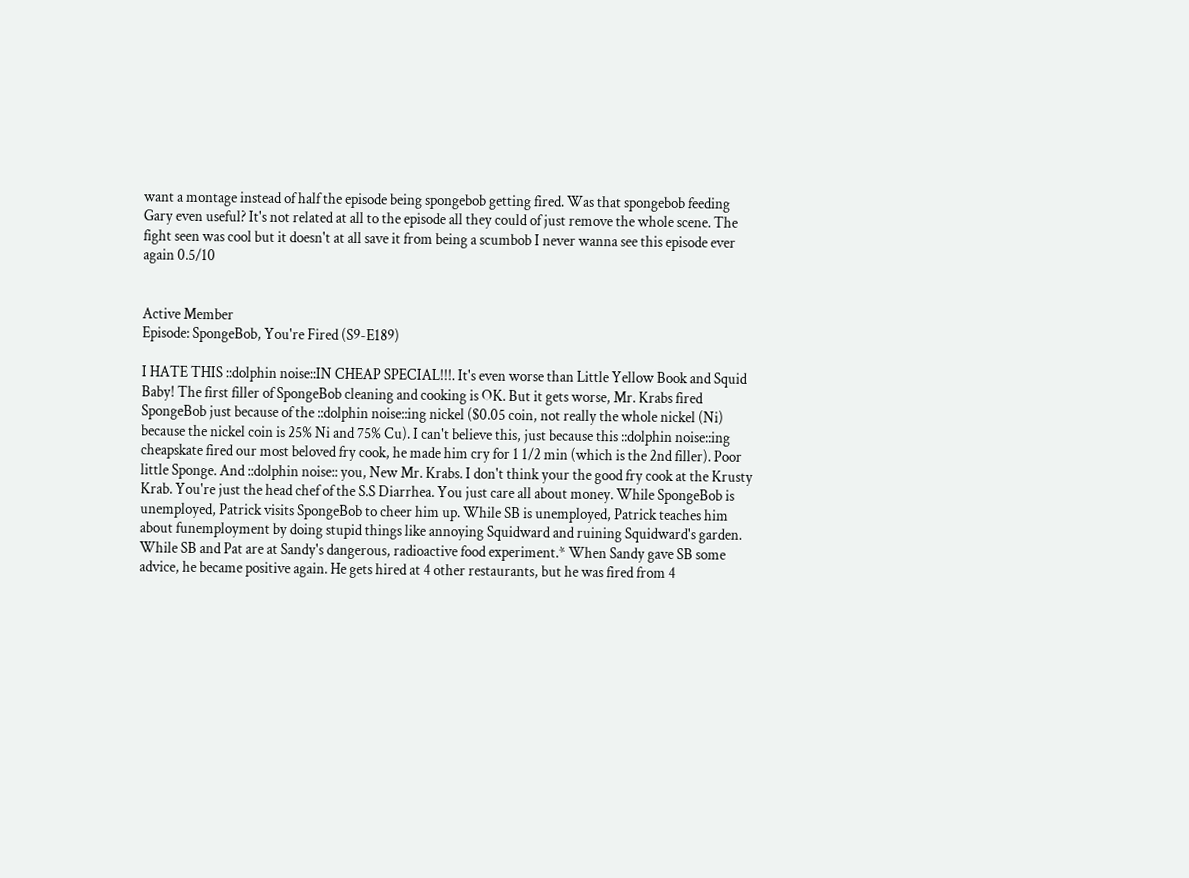want a montage instead of half the episode being spongebob getting fired. Was that spongebob feeding Gary even useful? It's not related at all to the episode all they could of just remove the whole scene. The fight seen was cool but it doesn't at all save it from being a scumbob I never wanna see this episode ever again 0.5/10


Active Member
Episode: SpongeBob, You're Fired (S9-E189)

I HATE THIS ::dolphin noise::IN CHEAP SPECIAL!!!. It's even worse than Little Yellow Book and Squid Baby! The first filler of SpongeBob cleaning and cooking is OK. But it gets worse, Mr. Krabs fired SpongeBob just because of the ::dolphin noise::ing nickel ($0.05 coin, not really the whole nickel (Ni) because the nickel coin is 25% Ni and 75% Cu). I can't believe this, just because this ::dolphin noise::ing cheapskate fired our most beloved fry cook, he made him cry for 1 1/2 min (which is the 2nd filler). Poor little Sponge. And ::dolphin noise:: you, New Mr. Krabs. I don't think your the good fry cook at the Krusty Krab. You're just the head chef of the S.S Diarrhea. You just care all about money. While SpongeBob is unemployed, Patrick visits SpongeBob to cheer him up. While SB is unemployed, Patrick teaches him about funemployment by doing stupid things like annoying Squidward and ruining Squidward's garden. While SB and Pat are at Sandy's dangerous, radioactive food experiment.* When Sandy gave SB some advice, he became positive again. He gets hired at 4 other restaurants, but he was fired from 4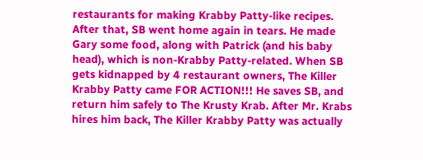restaurants for making Krabby Patty-like recipes. After that, SB went home again in tears. He made Gary some food, along with Patrick (and his baby head), which is non-Krabby Patty-related. When SB gets kidnapped by 4 restaurant owners, The Killer Krabby Patty came FOR ACTION!!! He saves SB, and return him safely to The Krusty Krab. After Mr. Krabs hires him back, The Killer Krabby Patty was actually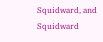Squidward, and Squidward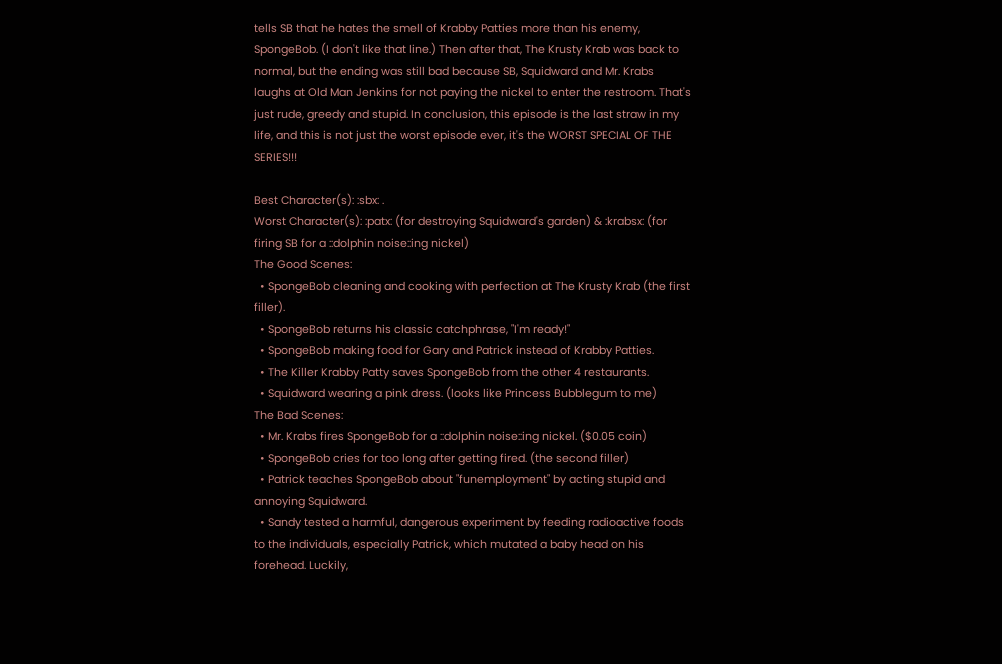tells SB that he hates the smell of Krabby Patties more than his enemy, SpongeBob. (I don't like that line.) Then after that, The Krusty Krab was back to normal, but the ending was still bad because SB, Squidward and Mr. Krabs laughs at Old Man Jenkins for not paying the nickel to enter the restroom. That's just rude, greedy and stupid. In conclusion, this episode is the last straw in my life, and this is not just the worst episode ever, it's the WORST SPECIAL OF THE SERIES!!!

Best Character(s): :sbx: .
Worst Character(s): :patx: (for destroying Squidward's garden) & :krabsx: (for firing SB for a ::dolphin noise::ing nickel)
The Good Scenes:
  • SpongeBob cleaning and cooking with perfection at The Krusty Krab (the first filler).
  • SpongeBob returns his classic catchphrase, "I'm ready!"
  • SpongeBob making food for Gary and Patrick instead of Krabby Patties.
  • The Killer Krabby Patty saves SpongeBob from the other 4 restaurants.
  • Squidward wearing a pink dress. (looks like Princess Bubblegum to me)
The Bad Scenes:
  • Mr. Krabs fires SpongeBob for a ::dolphin noise::ing nickel. ($0.05 coin)
  • SpongeBob cries for too long after getting fired. (the second filler)
  • Patrick teaches SpongeBob about "funemployment" by acting stupid and annoying Squidward.
  • Sandy tested a harmful, dangerous experiment by feeding radioactive foods to the individuals, especially Patrick, which mutated a baby head on his forehead. Luckily,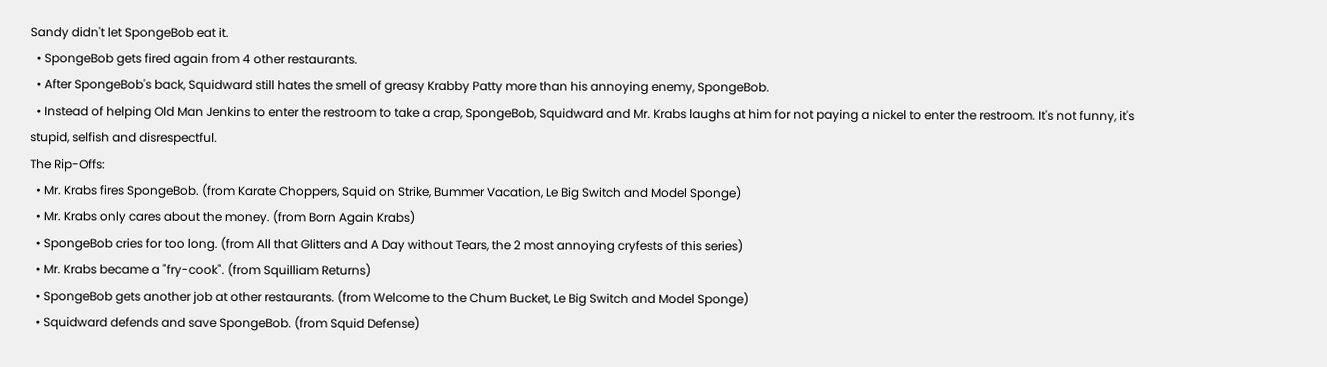Sandy didn't let SpongeBob eat it.
  • SpongeBob gets fired again from 4 other restaurants.
  • After SpongeBob's back, Squidward still hates the smell of greasy Krabby Patty more than his annoying enemy, SpongeBob.
  • Instead of helping Old Man Jenkins to enter the restroom to take a crap, SpongeBob, Squidward and Mr. Krabs laughs at him for not paying a nickel to enter the restroom. It's not funny, it's stupid, selfish and disrespectful.
The Rip-Offs:
  • Mr. Krabs fires SpongeBob. (from Karate Choppers, Squid on Strike, Bummer Vacation, Le Big Switch and Model Sponge)
  • Mr. Krabs only cares about the money. (from Born Again Krabs)
  • SpongeBob cries for too long. (from All that Glitters and A Day without Tears, the 2 most annoying cryfests of this series)
  • Mr. Krabs became a "fry-cook". (from Squilliam Returns)
  • SpongeBob gets another job at other restaurants. (from Welcome to the Chum Bucket, Le Big Switch and Model Sponge)
  • Squidward defends and save SpongeBob. (from Squid Defense)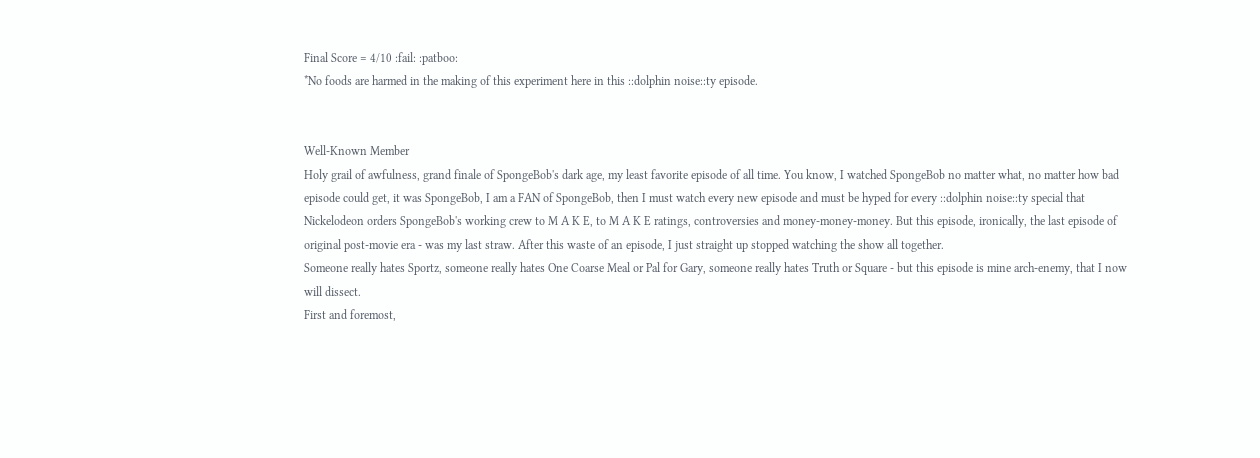Final Score = 4/10 :fail: :patboo:
*No foods are harmed in the making of this experiment here in this ::dolphin noise::ty episode.


Well-Known Member
Holy grail of awfulness, grand finale of SpongeBob's dark age, my least favorite episode of all time. You know, I watched SpongeBob no matter what, no matter how bad episode could get, it was SpongeBob, I am a FAN of SpongeBob, then I must watch every new episode and must be hyped for every ::dolphin noise::ty special that Nickelodeon orders SpongeBob's working crew to M A K E, to M A K E ratings, controversies and money-money-money. But this episode, ironically, the last episode of original post-movie era - was my last straw. After this waste of an episode, I just straight up stopped watching the show all together.
Someone really hates Sportz, someone really hates One Coarse Meal or Pal for Gary, someone really hates Truth or Square - but this episode is mine arch-enemy, that I now will dissect.
First and foremost,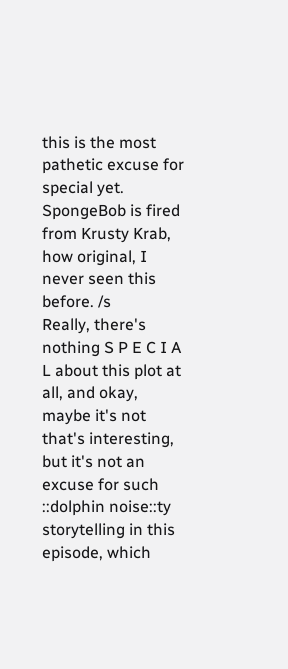this is the most pathetic excuse for special yet.
SpongeBob is fired from Krusty Krab, how original, I never seen this before. /s
Really, there's nothing S P E C I A L about this plot at all, and okay, maybe it's not that's interesting, but it's not an excuse for such ::dolphin noise::ty storytelling in this episode, which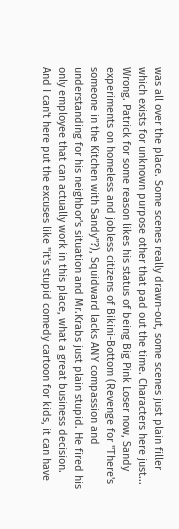was all over the place. Some scenes really drawn-out, some scenes just plain filler which exists for unknown purpose other that pad out the time. Characters here just... Wrong. Patrick for some reason likes his status of being Big Pink Loser now, Sandy experiments on homeless and jobless citizens of Bikini-Bottom (Revenge for "There's someone in the Kitchen with Sandy"?), Squidward lacks ANY compassion and understanding for his neighbor's situation and Mr.Krabs just plain stupid. He fired his only employee that can actually work in this place, what a great business decision.
And I can't here put the excuses like "it's stupid comedy cartoon for kids, it can have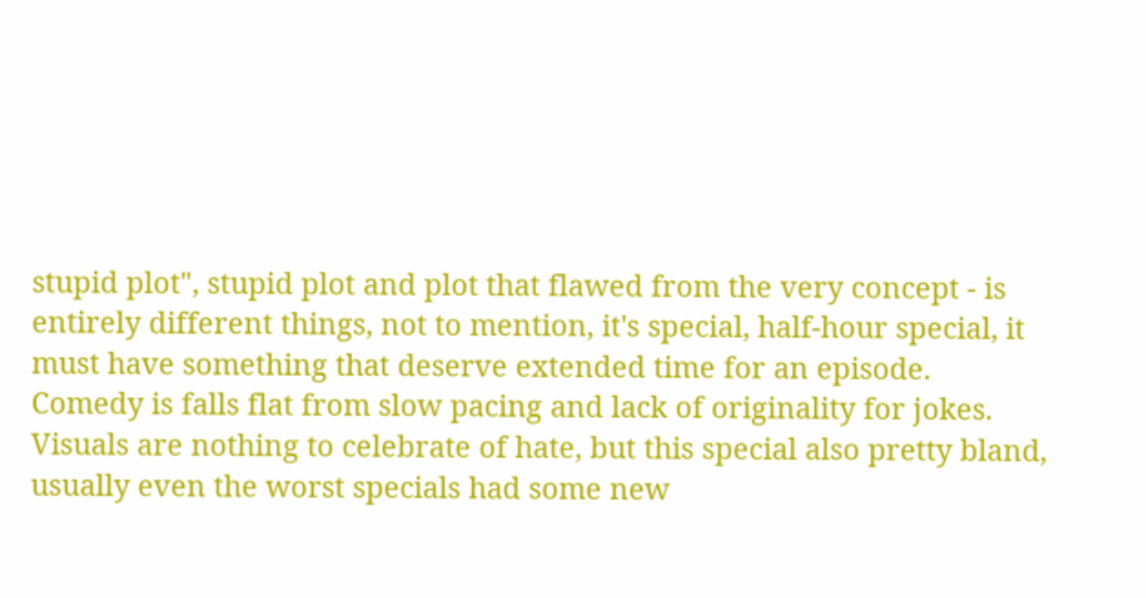stupid plot", stupid plot and plot that flawed from the very concept - is entirely different things, not to mention, it's special, half-hour special, it must have something that deserve extended time for an episode.
Comedy is falls flat from slow pacing and lack of originality for jokes.
Visuals are nothing to celebrate of hate, but this special also pretty bland, usually even the worst specials had some new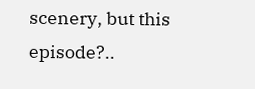scenery, but this episode?..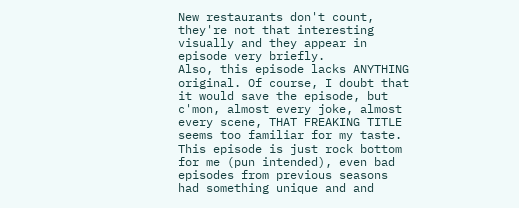New restaurants don't count, they're not that interesting visually and they appear in episode very briefly.
Also, this episode lacks ANYTHING original. Of course, I doubt that it would save the episode, but c'mon, almost every joke, almost every scene, THAT FREAKING TITLE seems too familiar for my taste.
This episode is just rock bottom for me (pun intended), even bad episodes from previous seasons had something unique and and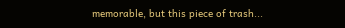memorable, but this piece of trash...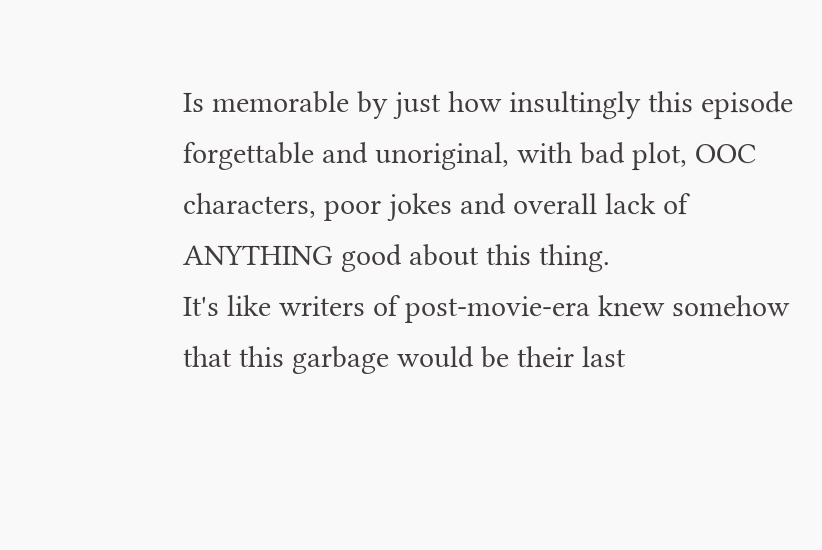Is memorable by just how insultingly this episode forgettable and unoriginal, with bad plot, OOC characters, poor jokes and overall lack of ANYTHING good about this thing.
It's like writers of post-movie-era knew somehow that this garbage would be their last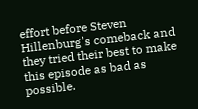effort before Steven Hillenburg's comeback and they tried their best to make this episode as bad as possible.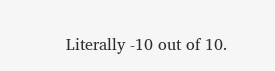Literally -10 out of 10.